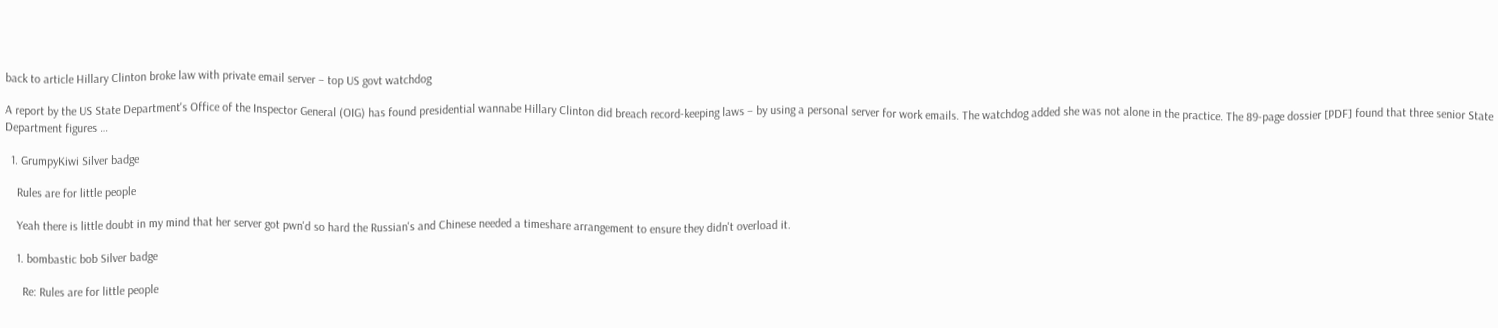back to article Hillary Clinton broke law with private email server – top US govt watchdog

A report by the US State Department's Office of the Inspector General (OIG) has found presidential wannabe Hillary Clinton did breach record-keeping laws – by using a personal server for work emails. The watchdog added she was not alone in the practice. The 89-page dossier [PDF] found that three senior State Department figures …

  1. GrumpyKiwi Silver badge

    Rules are for little people

    Yeah there is little doubt in my mind that her server got pwn'd so hard the Russian's and Chinese needed a timeshare arrangement to ensure they didn't overload it.

    1. bombastic bob Silver badge

      Re: Rules are for little people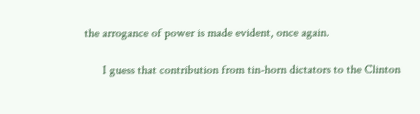the arrogance of power is made evident, once again.

      I guess that contribution from tin-horn dictators to the Clinton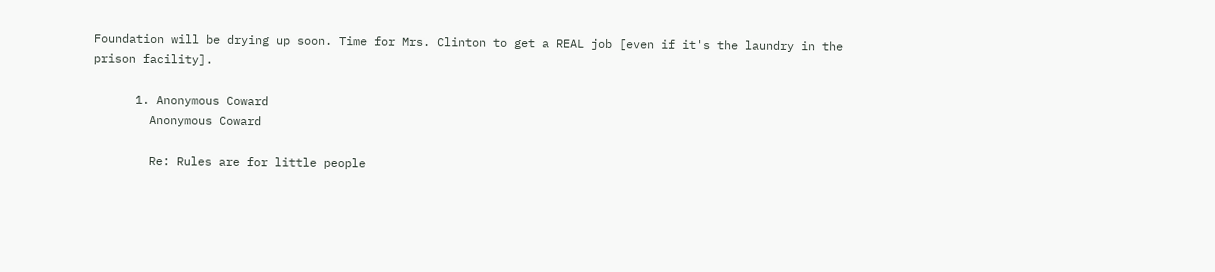Foundation will be drying up soon. Time for Mrs. Clinton to get a REAL job [even if it's the laundry in the prison facility].

      1. Anonymous Coward
        Anonymous Coward

        Re: Rules are for little people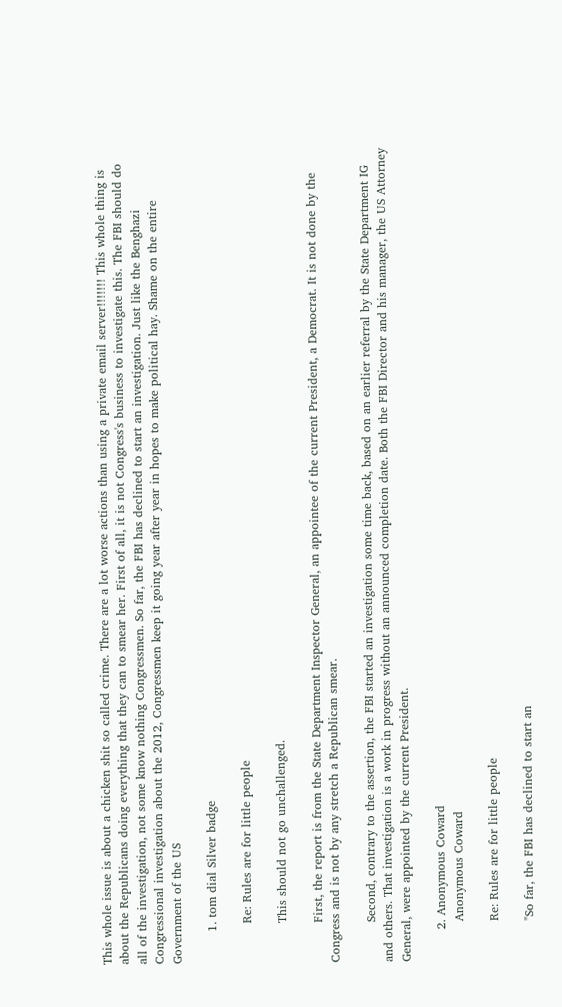This whole issue is about a chicken shit so called crime. There are a lot worse actions than using a private email server!!!!!!! This whole thing is about the Republicans doing everything that they can to smear her. First of all, it is not Congress's business to investigate this. The FBI should do all of the investigation, not some know nothing Congressmen. So far, the FBI has declined to start an investigation. Just like the Benghazi Congressional investigation about the 2012, Congressmen keep it going year after year in hopes to make political hay. Shame on the entire Government of the US

        1. tom dial Silver badge

          Re: Rules are for little people

          This should not go unchallenged.

          First, the report is from the State Department Inspector General, an appointee of the current President, a Democrat. It is not done by the Congress and is not by any stretch a Republican smear.

          Second, contrary to the assertion, the FBI started an investigation some time back, based on an earlier referral by the State Department IG and others. That investigation is a work in progress without an announced completion date. Both the FBI Director and his manager, the US Attorney General, were appointed by the current President.

        2. Anonymous Coward
          Anonymous Coward

          Re: Rules are for little people

          "So far, the FBI has declined to start an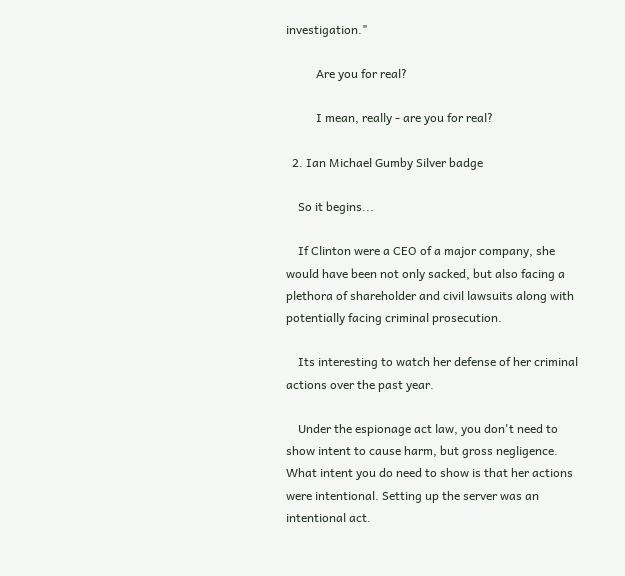investigation."

          Are you for real?

          I mean, really - are you for real?

  2. Ian Michael Gumby Silver badge

    So it begins...

    If Clinton were a CEO of a major company, she would have been not only sacked, but also facing a plethora of shareholder and civil lawsuits along with potentially facing criminal prosecution.

    Its interesting to watch her defense of her criminal actions over the past year.

    Under the espionage act law, you don't need to show intent to cause harm, but gross negligence. What intent you do need to show is that her actions were intentional. Setting up the server was an intentional act.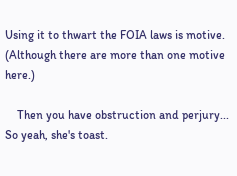Using it to thwart the FOIA laws is motive. (Although there are more than one motive here.)

    Then you have obstruction and perjury... So yeah, she's toast.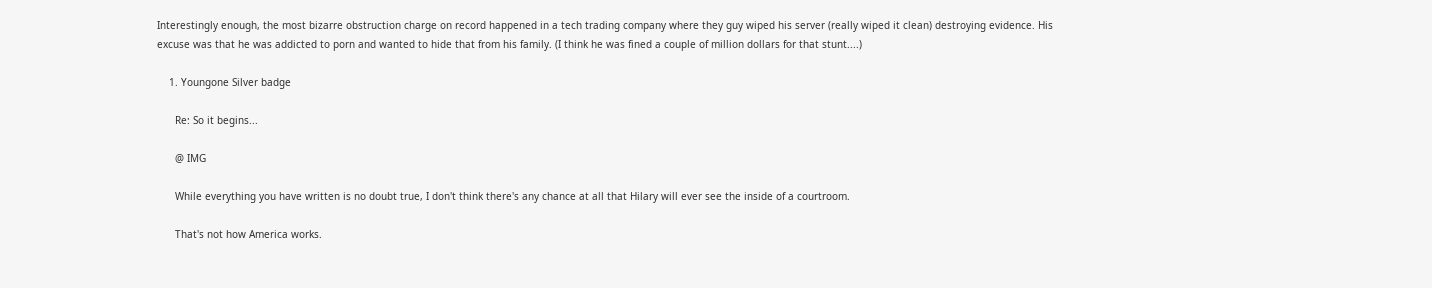Interestingly enough, the most bizarre obstruction charge on record happened in a tech trading company where they guy wiped his server (really wiped it clean) destroying evidence. His excuse was that he was addicted to porn and wanted to hide that from his family. (I think he was fined a couple of million dollars for that stunt....)

    1. Youngone Silver badge

      Re: So it begins...

      @ IMG

      While everything you have written is no doubt true, I don't think there's any chance at all that Hilary will ever see the inside of a courtroom.

      That's not how America works.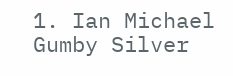1. Ian Michael Gumby Silver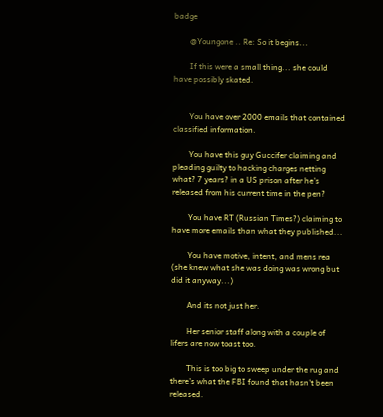badge

        @Youngone .. Re: So it begins...

        If this were a small thing... she could have possibly skated.


        You have over 2000 emails that contained classified information.

        You have this guy Guccifer claiming and pleading guilty to hacking charges netting what? 7 years? in a US prison after he's released from his current time in the pen?

        You have RT (Russian Times?) claiming to have more emails than what they published...

        You have motive, intent, and mens rea (she knew what she was doing was wrong but did it anyway...)

        And its not just her.

        Her senior staff along with a couple of lifers are now toast too.

        This is too big to sweep under the rug and there's what the FBI found that hasn't been released.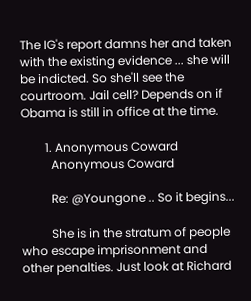The IG's report damns her and taken with the existing evidence ... she will be indicted. So she'll see the courtroom. Jail cell? Depends on if Obama is still in office at the time.

        1. Anonymous Coward
          Anonymous Coward

          Re: @Youngone .. So it begins...

          She is in the stratum of people who escape imprisonment and other penalties. Just look at Richard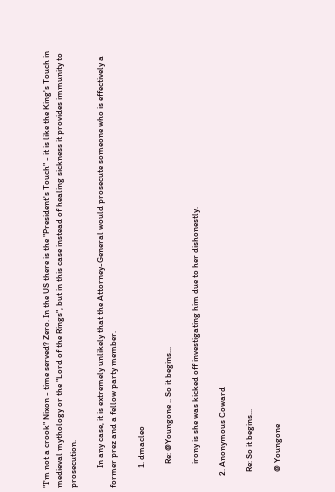"I'm not a crook" Nixon - time served? Zero. In the US there is the "President's Touch" - it is like the King's Touch in medieval mythology or the "Lord of the Rings", but in this case instead of healing sickness it provides immunity to prosecution.

          In any case, it is extremely unlikely that the Attorney-General would prosecute someone who is effectively a former prez and a fellow party member.

          1. dmacleo

            Re: @Youngone .. So it begins...

            irony is she was kicked off investigating him due to her dishonestly.

      2. Anonymous Coward

        Re: So it begins...

        @ Youngone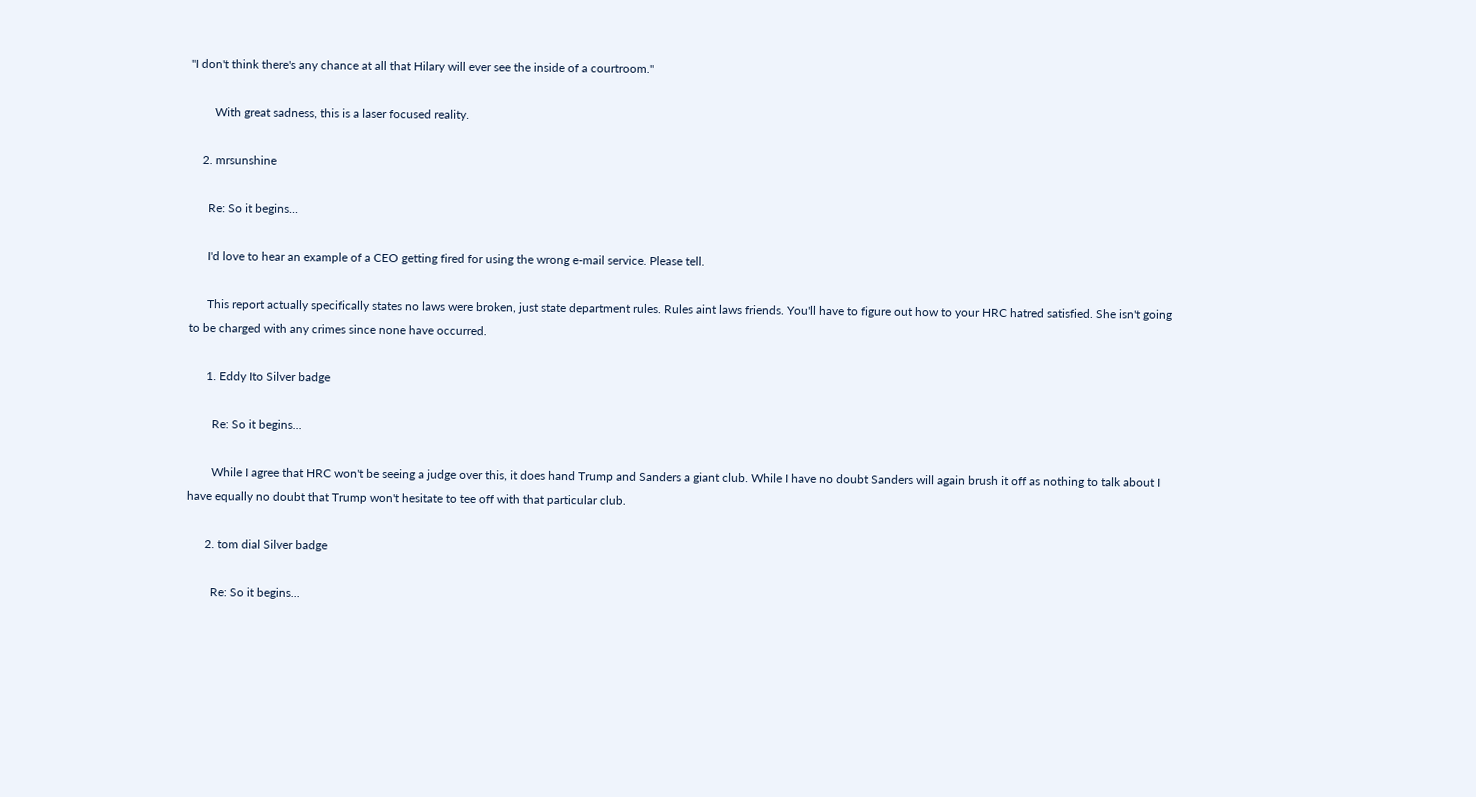"I don't think there's any chance at all that Hilary will ever see the inside of a courtroom."

        With great sadness, this is a laser focused reality.

    2. mrsunshine

      Re: So it begins...

      I'd love to hear an example of a CEO getting fired for using the wrong e-mail service. Please tell.

      This report actually specifically states no laws were broken, just state department rules. Rules aint laws friends. You'll have to figure out how to your HRC hatred satisfied. She isn't going to be charged with any crimes since none have occurred.

      1. Eddy Ito Silver badge

        Re: So it begins...

        While I agree that HRC won't be seeing a judge over this, it does hand Trump and Sanders a giant club. While I have no doubt Sanders will again brush it off as nothing to talk about I have equally no doubt that Trump won't hesitate to tee off with that particular club.

      2. tom dial Silver badge

        Re: So it begins...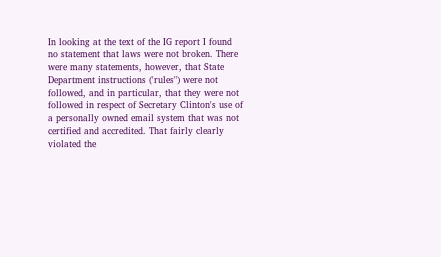In looking at the text of the IG report I found no statement that laws were not broken. There were many statements, however, that State Department instructions ('rules") were not followed, and in particular, that they were not followed in respect of Secretary Clinton's use of a personally owned email system that was not certified and accredited. That fairly clearly violated the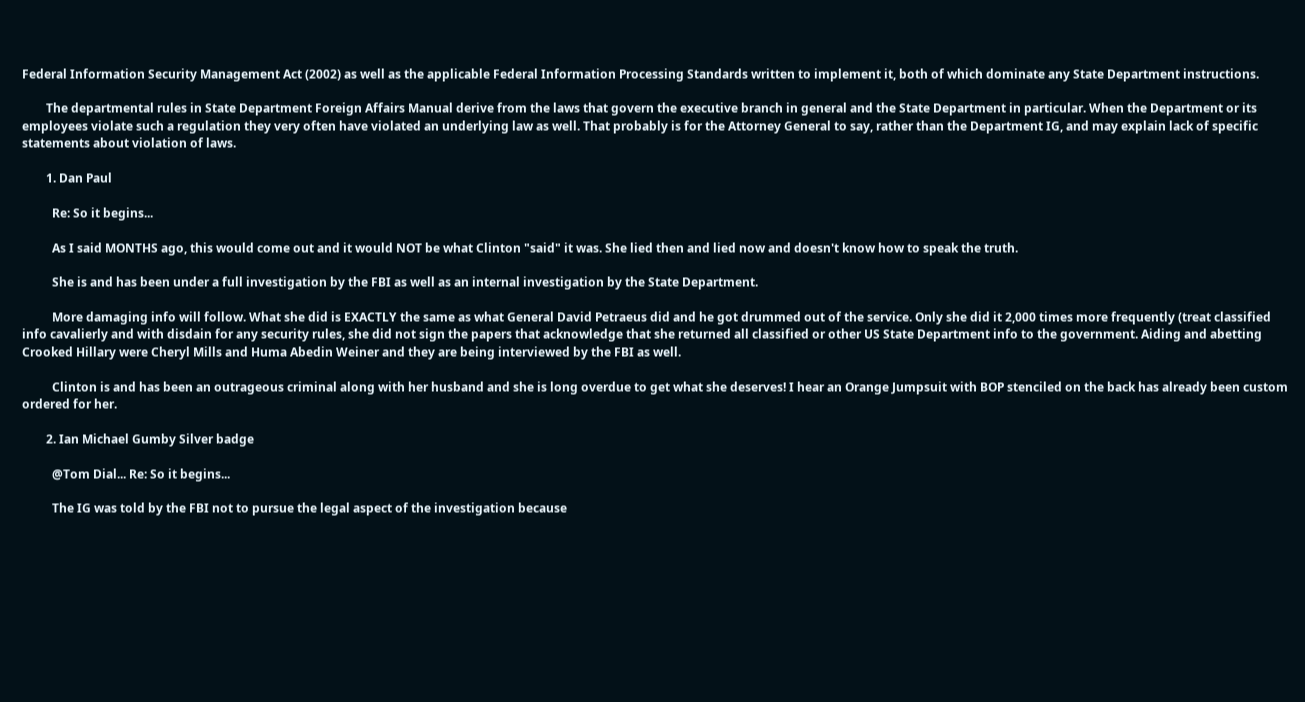Federal Information Security Management Act (2002) as well as the applicable Federal Information Processing Standards written to implement it, both of which dominate any State Department instructions.

        The departmental rules in State Department Foreign Affairs Manual derive from the laws that govern the executive branch in general and the State Department in particular. When the Department or its employees violate such a regulation they very often have violated an underlying law as well. That probably is for the Attorney General to say, rather than the Department IG, and may explain lack of specific statements about violation of laws.

        1. Dan Paul

          Re: So it begins...

          As I said MONTHS ago, this would come out and it would NOT be what Clinton "said" it was. She lied then and lied now and doesn't know how to speak the truth.

          She is and has been under a full investigation by the FBI as well as an internal investigation by the State Department.

          More damaging info will follow. What she did is EXACTLY the same as what General David Petraeus did and he got drummed out of the service. Only she did it 2,000 times more frequently (treat classified info cavalierly and with disdain for any security rules, she did not sign the papers that acknowledge that she returned all classified or other US State Department info to the government. Aiding and abetting Crooked Hillary were Cheryl Mills and Huma Abedin Weiner and they are being interviewed by the FBI as well.

          Clinton is and has been an outrageous criminal along with her husband and she is long overdue to get what she deserves! I hear an Orange Jumpsuit with BOP stenciled on the back has already been custom ordered for her.

        2. Ian Michael Gumby Silver badge

          @Tom Dial... Re: So it begins...

          The IG was told by the FBI not to pursue the legal aspect of the investigation because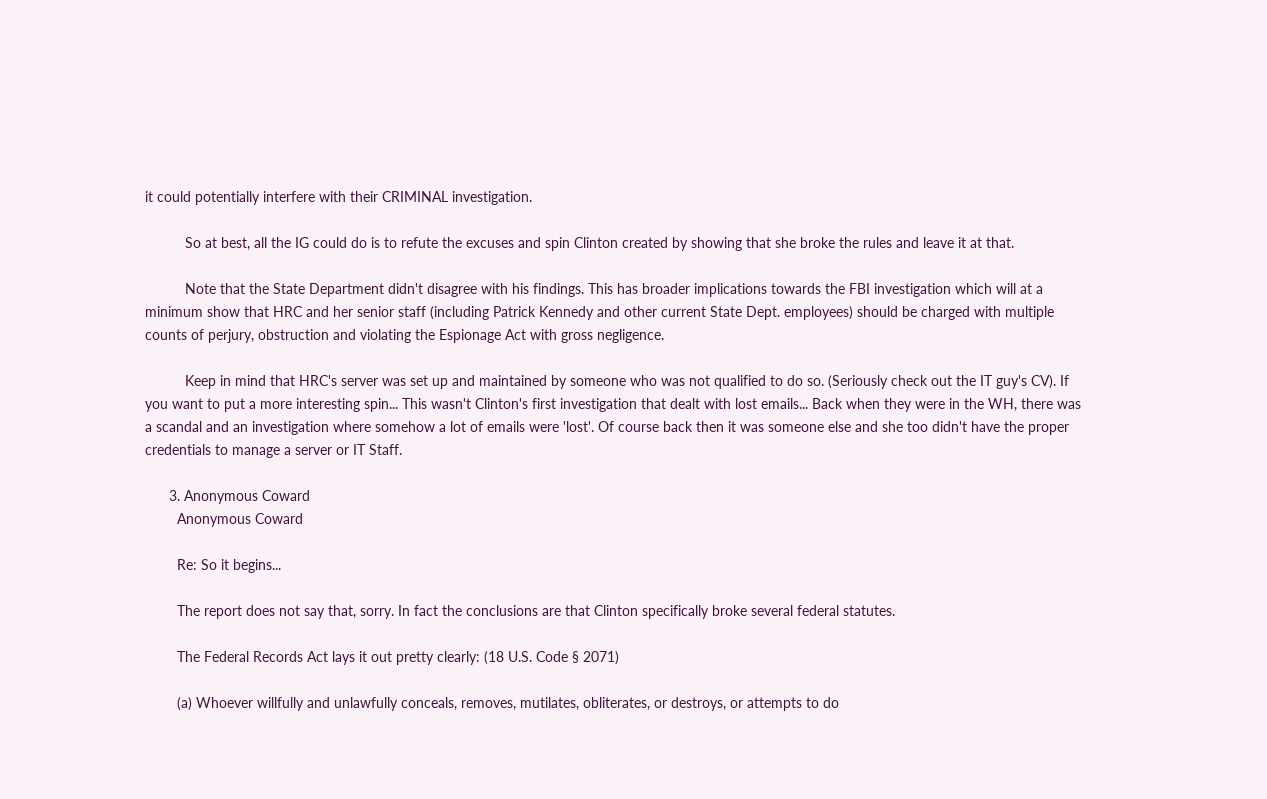it could potentially interfere with their CRIMINAL investigation.

          So at best, all the IG could do is to refute the excuses and spin Clinton created by showing that she broke the rules and leave it at that.

          Note that the State Department didn't disagree with his findings. This has broader implications towards the FBI investigation which will at a minimum show that HRC and her senior staff (including Patrick Kennedy and other current State Dept. employees) should be charged with multiple counts of perjury, obstruction and violating the Espionage Act with gross negligence.

          Keep in mind that HRC's server was set up and maintained by someone who was not qualified to do so. (Seriously check out the IT guy's CV). If you want to put a more interesting spin... This wasn't Clinton's first investigation that dealt with lost emails... Back when they were in the WH, there was a scandal and an investigation where somehow a lot of emails were 'lost'. Of course back then it was someone else and she too didn't have the proper credentials to manage a server or IT Staff.

      3. Anonymous Coward
        Anonymous Coward

        Re: So it begins...

        The report does not say that, sorry. In fact the conclusions are that Clinton specifically broke several federal statutes.

        The Federal Records Act lays it out pretty clearly: (18 U.S. Code § 2071)

        (a) Whoever willfully and unlawfully conceals, removes, mutilates, obliterates, or destroys, or attempts to do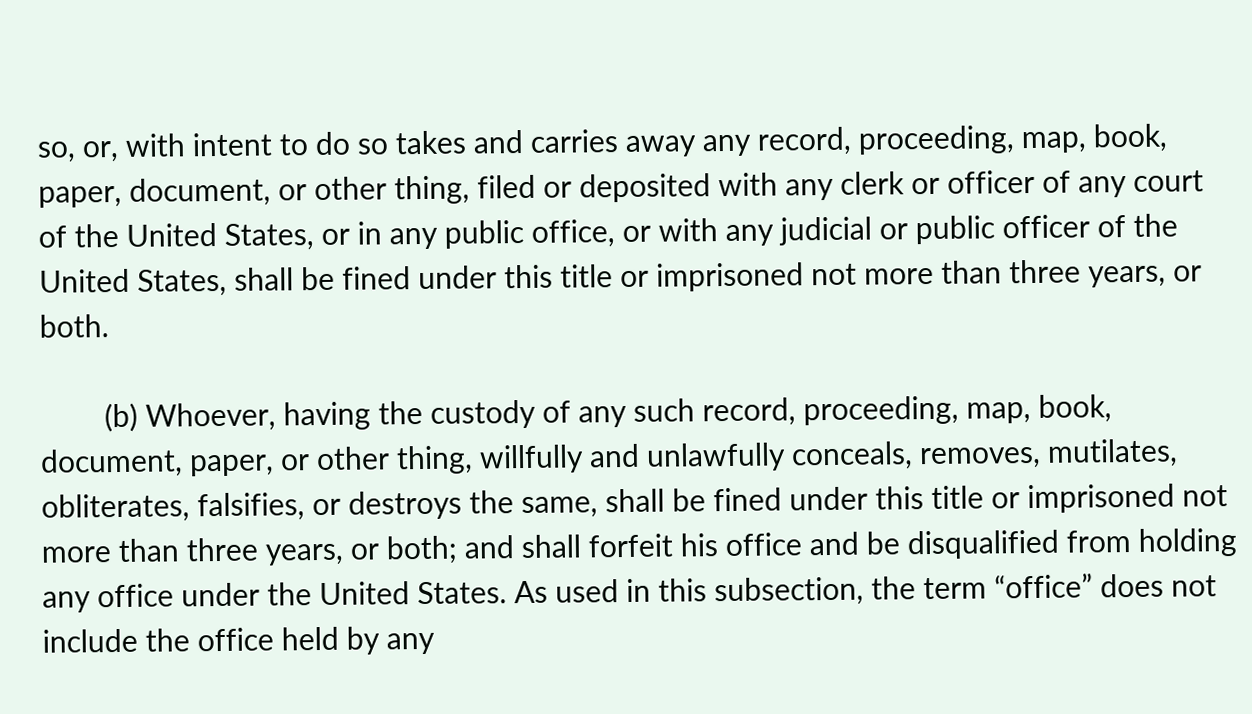so, or, with intent to do so takes and carries away any record, proceeding, map, book, paper, document, or other thing, filed or deposited with any clerk or officer of any court of the United States, or in any public office, or with any judicial or public officer of the United States, shall be fined under this title or imprisoned not more than three years, or both.

        (b) Whoever, having the custody of any such record, proceeding, map, book, document, paper, or other thing, willfully and unlawfully conceals, removes, mutilates, obliterates, falsifies, or destroys the same, shall be fined under this title or imprisoned not more than three years, or both; and shall forfeit his office and be disqualified from holding any office under the United States. As used in this subsection, the term “office” does not include the office held by any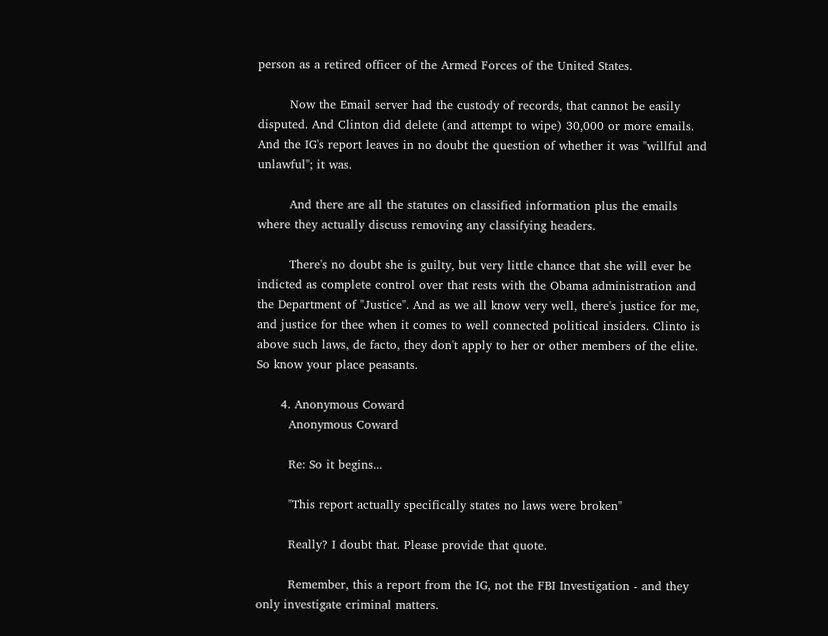person as a retired officer of the Armed Forces of the United States.

        Now the Email server had the custody of records, that cannot be easily disputed. And Clinton did delete (and attempt to wipe) 30,000 or more emails. And the IG's report leaves in no doubt the question of whether it was "willful and unlawful"; it was.

        And there are all the statutes on classified information plus the emails where they actually discuss removing any classifying headers.

        There's no doubt she is guilty, but very little chance that she will ever be indicted as complete control over that rests with the Obama administration and the Department of "Justice". And as we all know very well, there's justice for me, and justice for thee when it comes to well connected political insiders. Clinto is above such laws, de facto, they don't apply to her or other members of the elite. So know your place peasants.

      4. Anonymous Coward
        Anonymous Coward

        Re: So it begins...

        "This report actually specifically states no laws were broken"

        Really? I doubt that. Please provide that quote.

        Remember, this a report from the IG, not the FBI Investigation - and they only investigate criminal matters.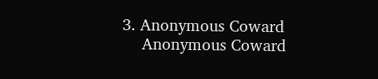3. Anonymous Coward
    Anonymous Coward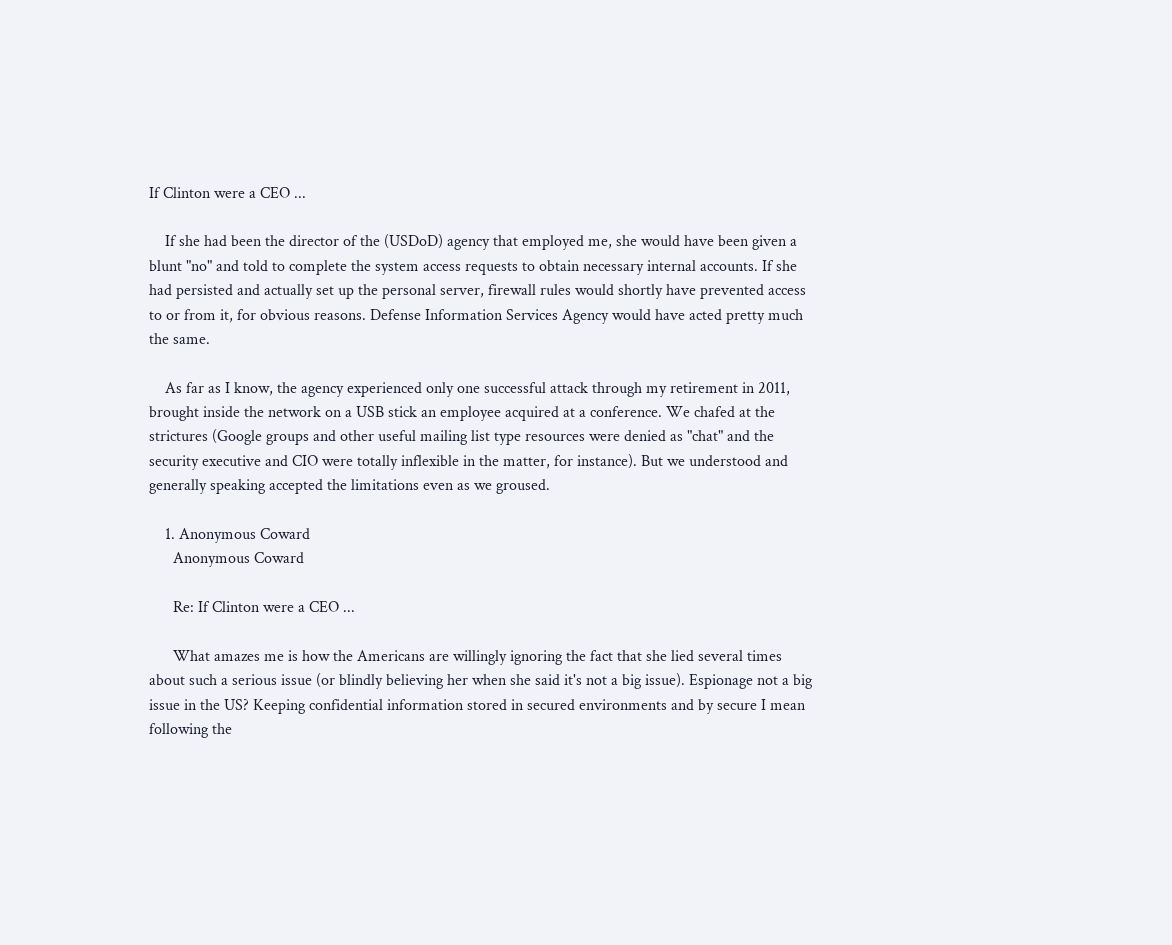If Clinton were a CEO ...

    If she had been the director of the (USDoD) agency that employed me, she would have been given a blunt "no" and told to complete the system access requests to obtain necessary internal accounts. If she had persisted and actually set up the personal server, firewall rules would shortly have prevented access to or from it, for obvious reasons. Defense Information Services Agency would have acted pretty much the same.

    As far as I know, the agency experienced only one successful attack through my retirement in 2011, brought inside the network on a USB stick an employee acquired at a conference. We chafed at the strictures (Google groups and other useful mailing list type resources were denied as "chat" and the security executive and CIO were totally inflexible in the matter, for instance). But we understood and generally speaking accepted the limitations even as we groused.

    1. Anonymous Coward
      Anonymous Coward

      Re: If Clinton were a CEO ...

      What amazes me is how the Americans are willingly ignoring the fact that she lied several times about such a serious issue (or blindly believing her when she said it's not a big issue). Espionage not a big issue in the US? Keeping confidential information stored in secured environments and by secure I mean following the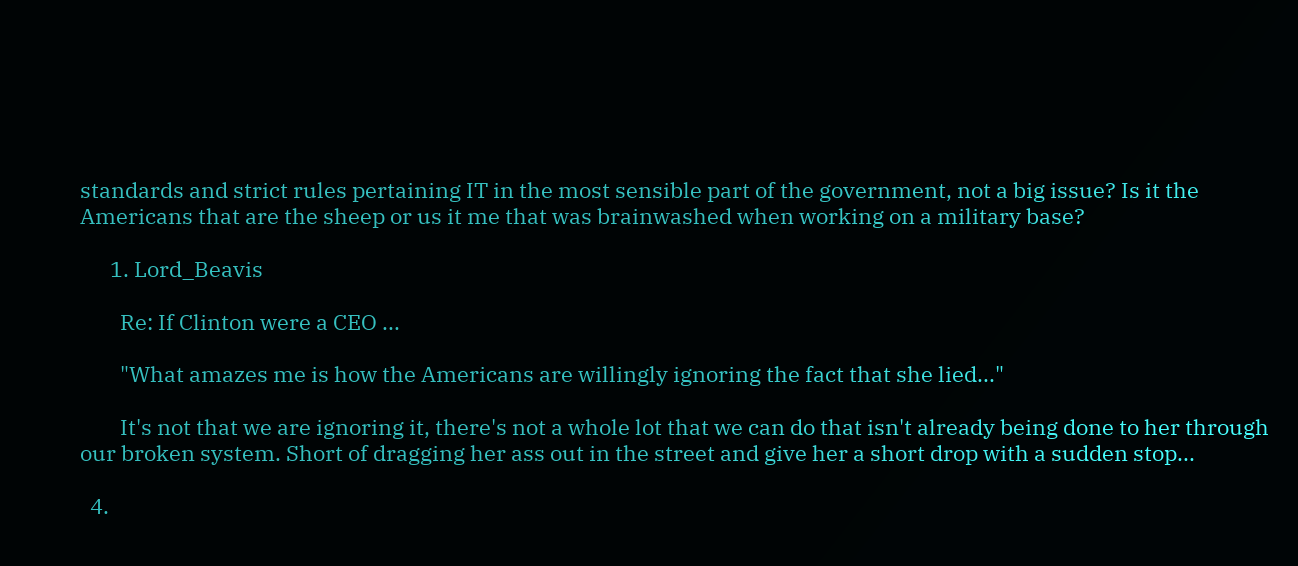standards and strict rules pertaining IT in the most sensible part of the government, not a big issue? Is it the Americans that are the sheep or us it me that was brainwashed when working on a military base?

      1. Lord_Beavis

        Re: If Clinton were a CEO ...

        "What amazes me is how the Americans are willingly ignoring the fact that she lied..."

        It's not that we are ignoring it, there's not a whole lot that we can do that isn't already being done to her through our broken system. Short of dragging her ass out in the street and give her a short drop with a sudden stop...

  4.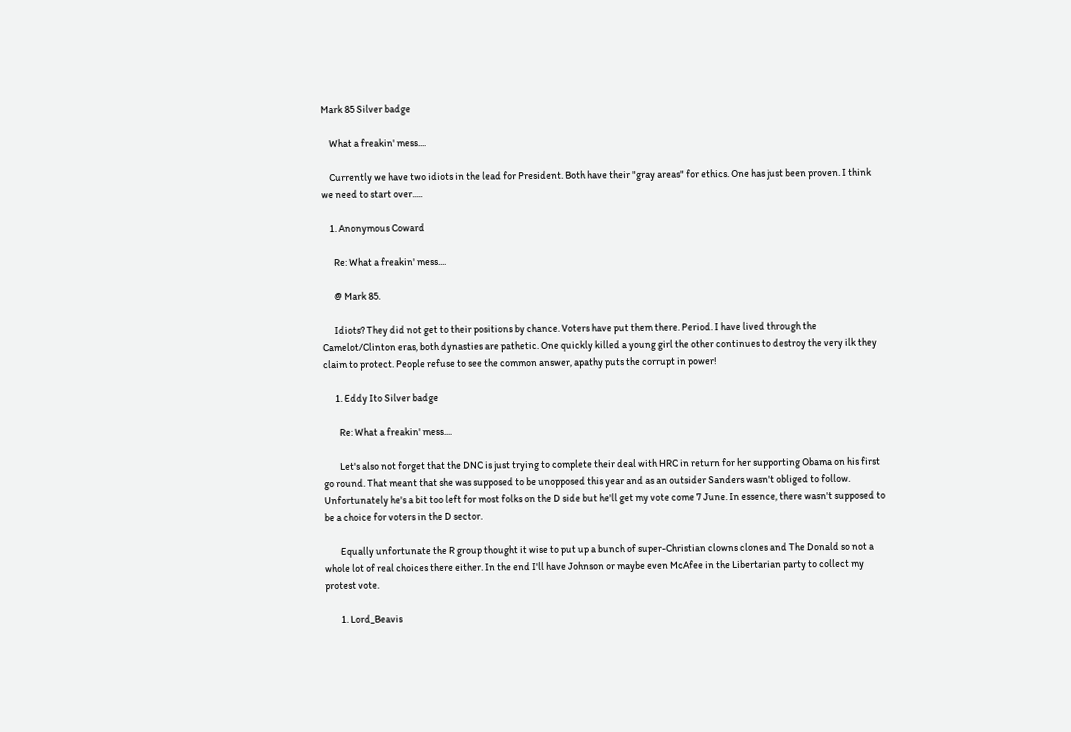Mark 85 Silver badge

    What a freakin' mess....

    Currently we have two idiots in the lead for President. Both have their "gray areas" for ethics. One has just been proven. I think we need to start over.....

    1. Anonymous Coward

      Re: What a freakin' mess....

      @ Mark 85.

      Idiots? They did not get to their positions by chance. Voters have put them there. Period. I have lived through the Camelot/Clinton eras, both dynasties are pathetic. One quickly killed a young girl the other continues to destroy the very ilk they claim to protect. People refuse to see the common answer, apathy puts the corrupt in power!

      1. Eddy Ito Silver badge

        Re: What a freakin' mess....

        Let's also not forget that the DNC is just trying to complete their deal with HRC in return for her supporting Obama on his first go round. That meant that she was supposed to be unopposed this year and as an outsider Sanders wasn't obliged to follow. Unfortunately he's a bit too left for most folks on the D side but he'll get my vote come 7 June. In essence, there wasn't supposed to be a choice for voters in the D sector.

        Equally unfortunate the R group thought it wise to put up a bunch of super-Christian clowns clones and The Donald so not a whole lot of real choices there either. In the end I'll have Johnson or maybe even McAfee in the Libertarian party to collect my protest vote.

        1. Lord_Beavis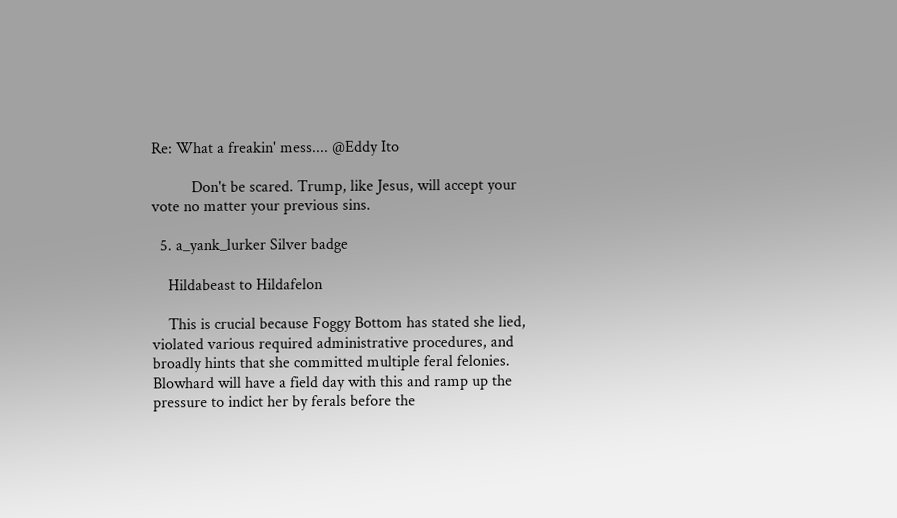Re: What a freakin' mess.... @Eddy Ito

          Don't be scared. Trump, like Jesus, will accept your vote no matter your previous sins.

  5. a_yank_lurker Silver badge

    Hildabeast to Hildafelon

    This is crucial because Foggy Bottom has stated she lied, violated various required administrative procedures, and broadly hints that she committed multiple feral felonies. Blowhard will have a field day with this and ramp up the pressure to indict her by ferals before the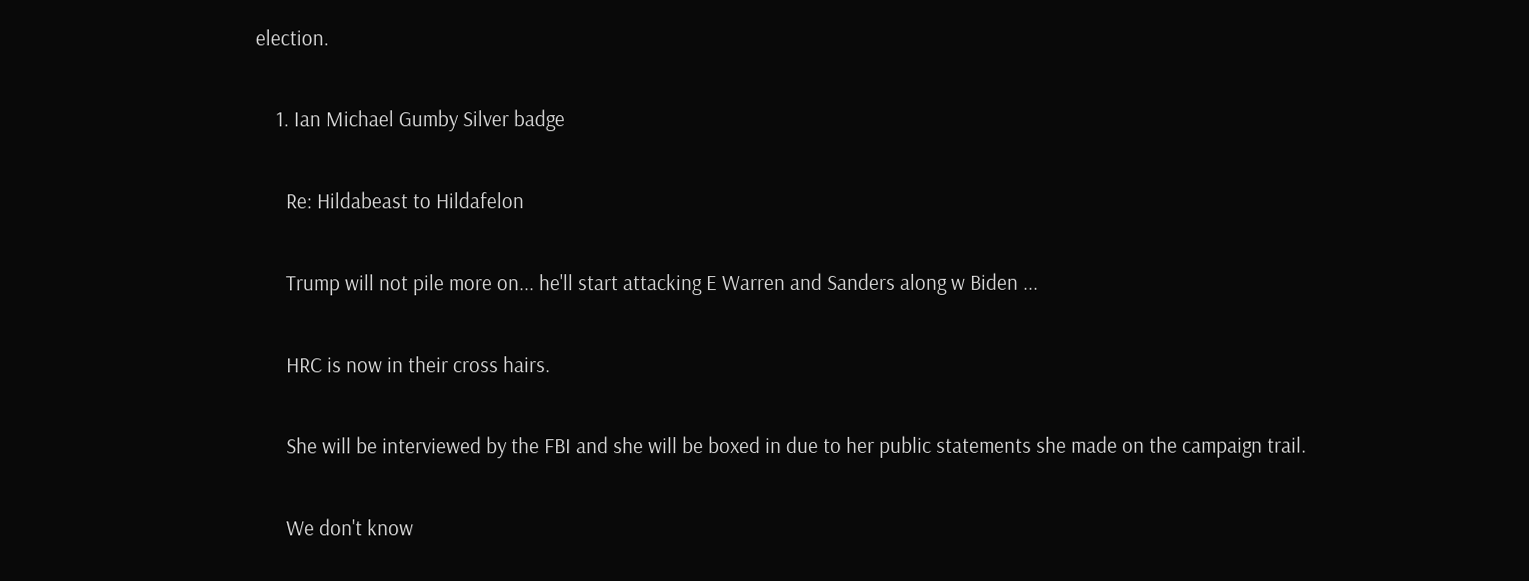election.

    1. Ian Michael Gumby Silver badge

      Re: Hildabeast to Hildafelon

      Trump will not pile more on... he'll start attacking E Warren and Sanders along w Biden ...

      HRC is now in their cross hairs.

      She will be interviewed by the FBI and she will be boxed in due to her public statements she made on the campaign trail.

      We don't know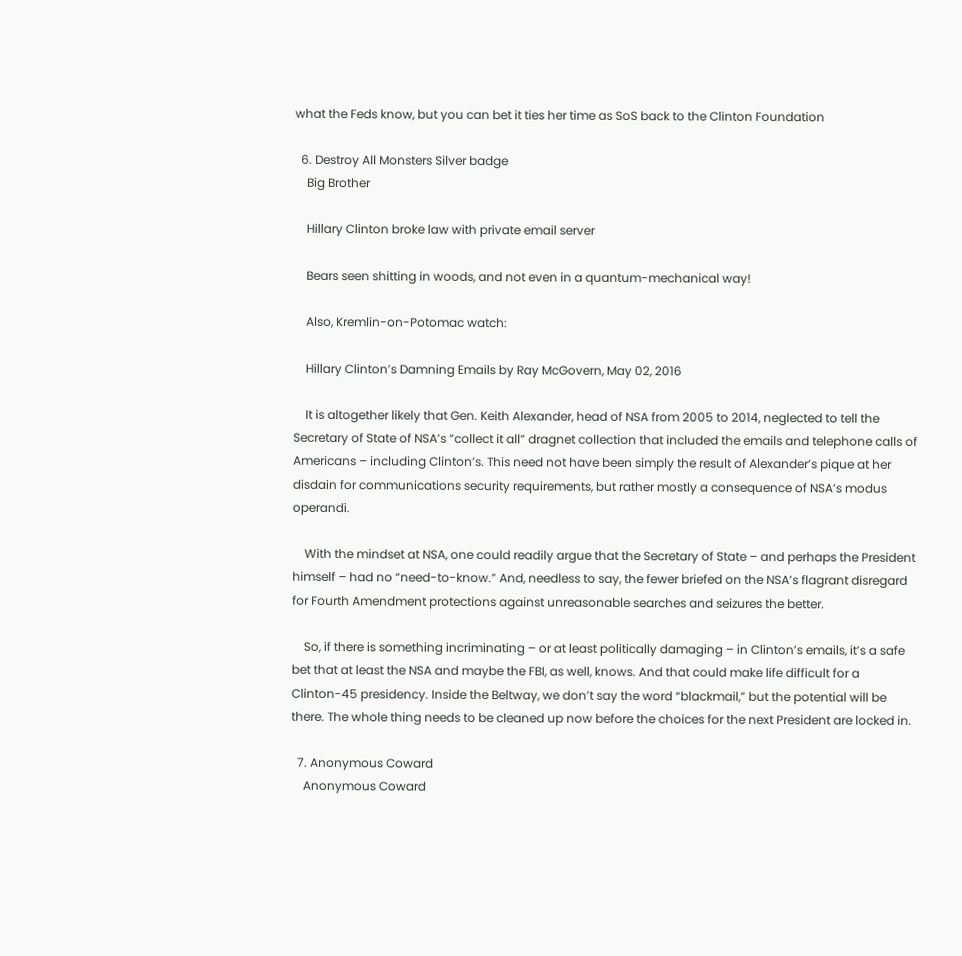what the Feds know, but you can bet it ties her time as SoS back to the Clinton Foundation

  6. Destroy All Monsters Silver badge
    Big Brother

    Hillary Clinton broke law with private email server

    Bears seen shitting in woods, and not even in a quantum-mechanical way!

    Also, Kremlin-on-Potomac watch:

    Hillary Clinton’s Damning Emails by Ray McGovern, May 02, 2016

    It is altogether likely that Gen. Keith Alexander, head of NSA from 2005 to 2014, neglected to tell the Secretary of State of NSA’s “collect it all” dragnet collection that included the emails and telephone calls of Americans – including Clinton’s. This need not have been simply the result of Alexander’s pique at her disdain for communications security requirements, but rather mostly a consequence of NSA’s modus operandi.

    With the mindset at NSA, one could readily argue that the Secretary of State – and perhaps the President himself – had no “need-to-know.” And, needless to say, the fewer briefed on the NSA’s flagrant disregard for Fourth Amendment protections against unreasonable searches and seizures the better.

    So, if there is something incriminating – or at least politically damaging – in Clinton’s emails, it’s a safe bet that at least the NSA and maybe the FBI, as well, knows. And that could make life difficult for a Clinton-45 presidency. Inside the Beltway, we don’t say the word “blackmail,” but the potential will be there. The whole thing needs to be cleaned up now before the choices for the next President are locked in.

  7. Anonymous Coward
    Anonymous Coward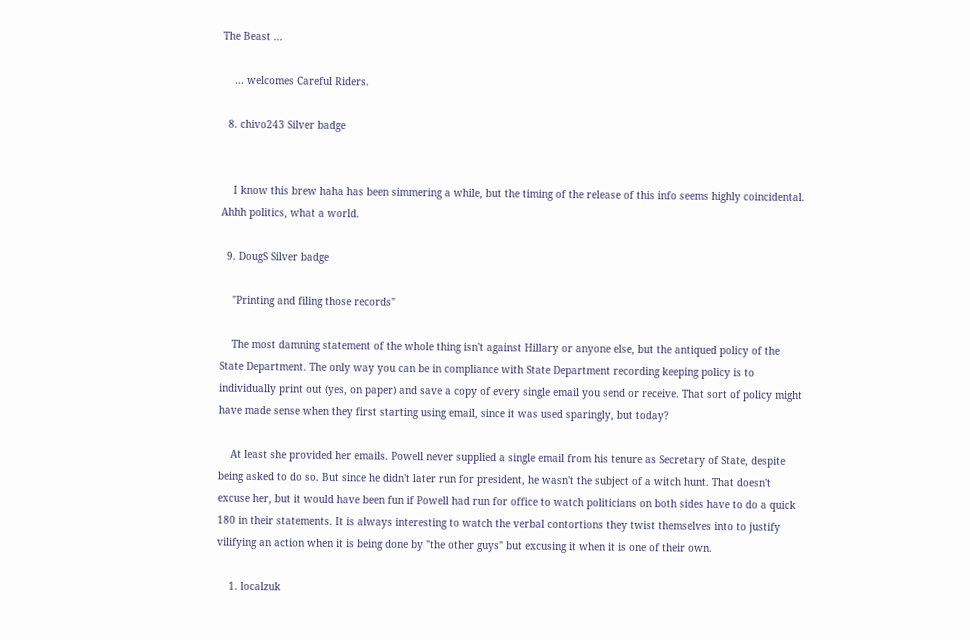The Beast ...

    ... welcomes Careful Riders.

  8. chivo243 Silver badge


    I know this brew haha has been simmering a while, but the timing of the release of this info seems highly coincidental. Ahhh politics, what a world.

  9. DougS Silver badge

    "Printing and filing those records"

    The most damning statement of the whole thing isn't against Hillary or anyone else, but the antiqued policy of the State Department. The only way you can be in compliance with State Department recording keeping policy is to individually print out (yes, on paper) and save a copy of every single email you send or receive. That sort of policy might have made sense when they first starting using email, since it was used sparingly, but today?

    At least she provided her emails. Powell never supplied a single email from his tenure as Secretary of State, despite being asked to do so. But since he didn't later run for president, he wasn't the subject of a witch hunt. That doesn't excuse her, but it would have been fun if Powell had run for office to watch politicians on both sides have to do a quick 180 in their statements. It is always interesting to watch the verbal contortions they twist themselves into to justify vilifying an action when it is being done by "the other guys" but excusing it when it is one of their own.

    1. localzuk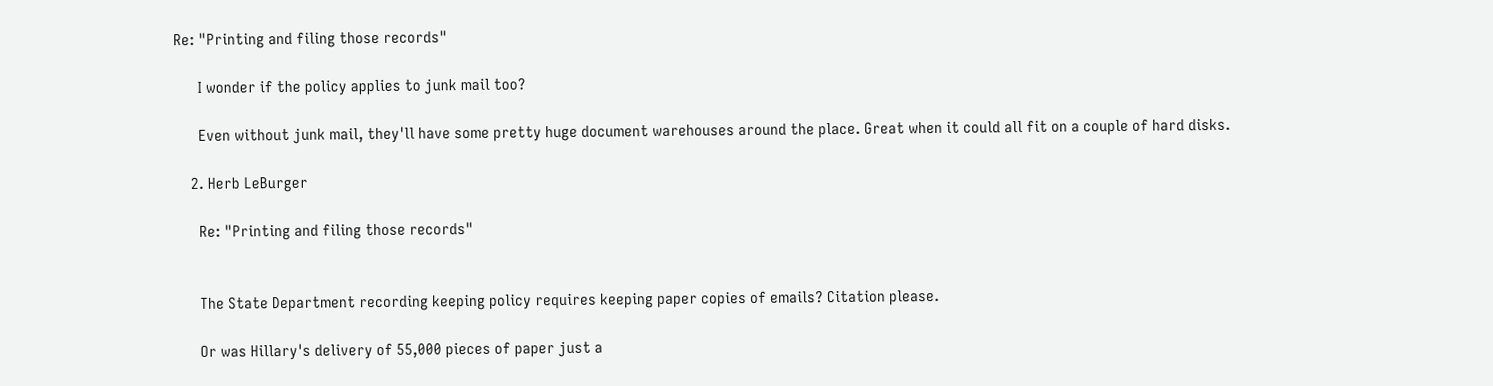Re: "Printing and filing those records"

      I wonder if the policy applies to junk mail too?

      Even without junk mail, they'll have some pretty huge document warehouses around the place. Great when it could all fit on a couple of hard disks.

    2. Herb LeBurger

      Re: "Printing and filing those records"


      The State Department recording keeping policy requires keeping paper copies of emails? Citation please.

      Or was Hillary's delivery of 55,000 pieces of paper just a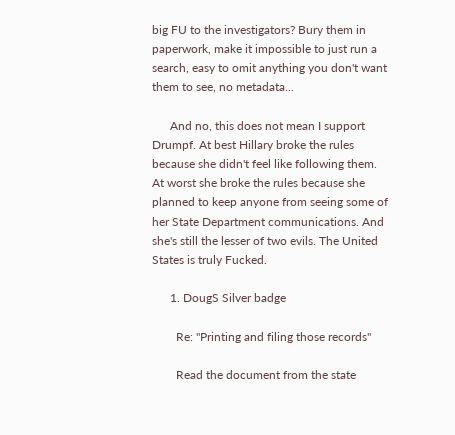big FU to the investigators? Bury them in paperwork, make it impossible to just run a search, easy to omit anything you don't want them to see, no metadata...

      And no, this does not mean I support Drumpf. At best Hillary broke the rules because she didn't feel like following them. At worst she broke the rules because she planned to keep anyone from seeing some of her State Department communications. And she's still the lesser of two evils. The United States is truly Fucked.

      1. DougS Silver badge

        Re: "Printing and filing those records"

        Read the document from the state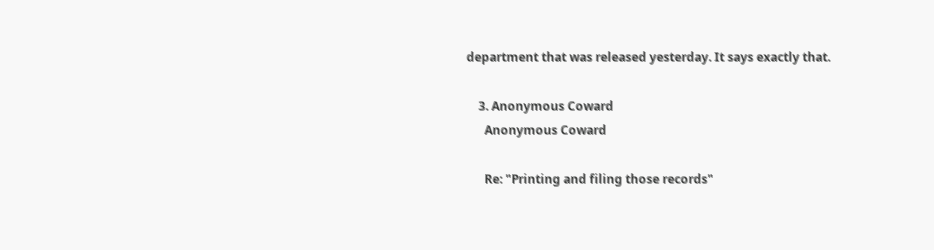department that was released yesterday. It says exactly that.

    3. Anonymous Coward
      Anonymous Coward

      Re: "Printing and filing those records"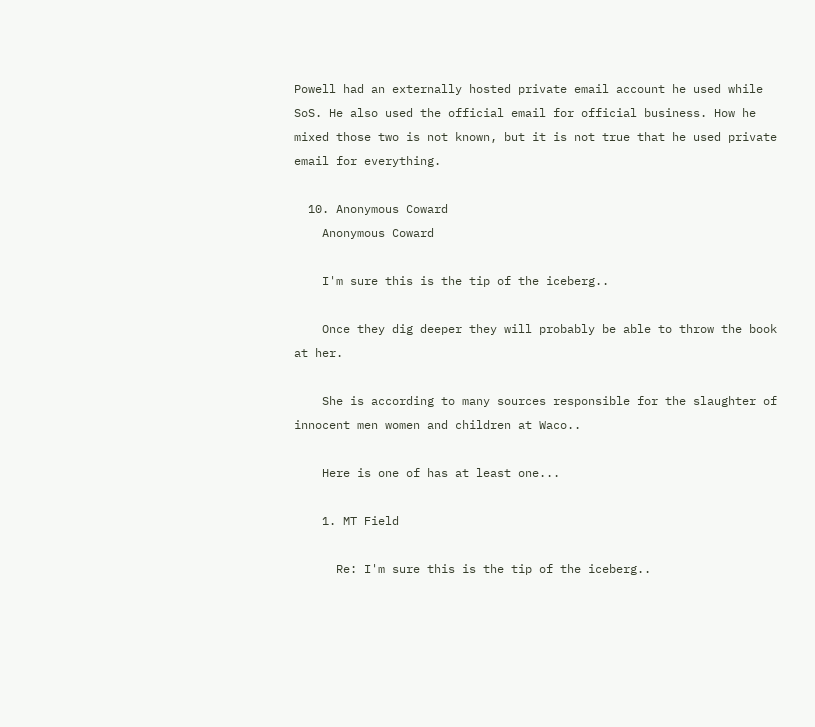Powell had an externally hosted private email account he used while SoS. He also used the official email for official business. How he mixed those two is not known, but it is not true that he used private email for everything.

  10. Anonymous Coward
    Anonymous Coward

    I'm sure this is the tip of the iceberg..

    Once they dig deeper they will probably be able to throw the book at her.

    She is according to many sources responsible for the slaughter of innocent men women and children at Waco..

    Here is one of has at least one...

    1. MT Field

      Re: I'm sure this is the tip of the iceberg..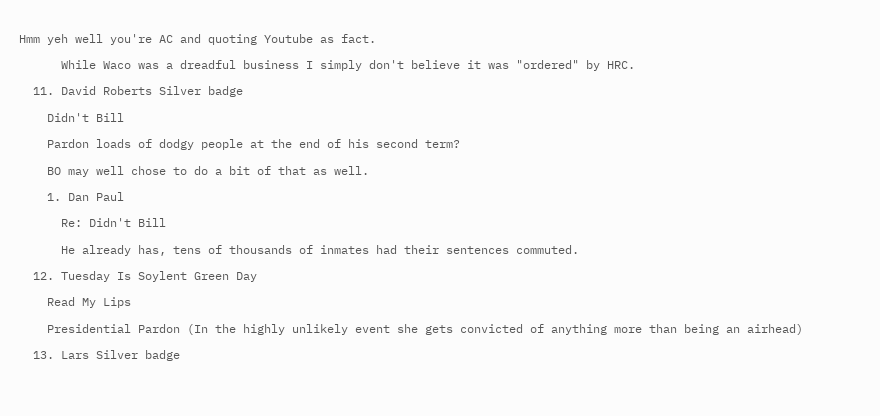Hmm yeh well you're AC and quoting Youtube as fact.

      While Waco was a dreadful business I simply don't believe it was "ordered" by HRC.

  11. David Roberts Silver badge

    Didn't Bill

    Pardon loads of dodgy people at the end of his second term?

    BO may well chose to do a bit of that as well.

    1. Dan Paul

      Re: Didn't Bill

      He already has, tens of thousands of inmates had their sentences commuted.

  12. Tuesday Is Soylent Green Day

    Read My Lips

    Presidential Pardon (In the highly unlikely event she gets convicted of anything more than being an airhead)

  13. Lars Silver badge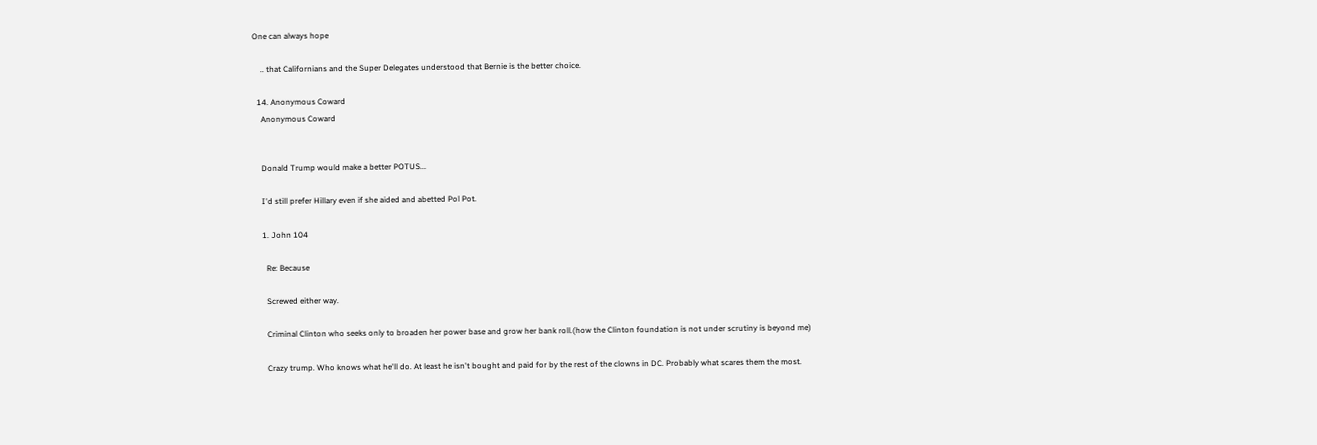One can always hope

    .. that Californians and the Super Delegates understood that Bernie is the better choice.

  14. Anonymous Coward
    Anonymous Coward


    Donald Trump would make a better POTUS...

    I'd still prefer Hillary even if she aided and abetted Pol Pot.

    1. John 104

      Re: Because

      Screwed either way.

      Criminal Clinton who seeks only to broaden her power base and grow her bank roll.(how the Clinton foundation is not under scrutiny is beyond me)

      Crazy trump. Who knows what he'll do. At least he isn't bought and paid for by the rest of the clowns in DC. Probably what scares them the most.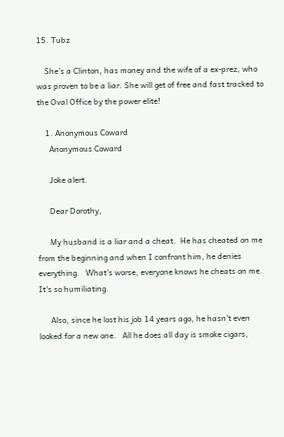15. Tubz

    She's a Clinton, has money and the wife of a ex-prez, who was proven to be a liar. She will get of free and fast tracked to the Oval Office by the power elite!

    1. Anonymous Coward
      Anonymous Coward

      Joke alert.

      Dear Dorothy,

      My husband is a liar and a cheat.  He has cheated on me from the beginning and when I confront him, he denies everything.   What's worse, everyone knows he cheats on me. It's so humiliating.

      Also, since he lost his job 14 years ago, he hasn't even looked for a new one.   All he does all day is smoke cigars,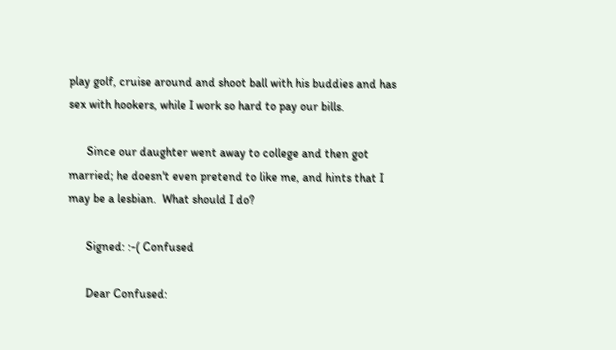play golf, cruise around and shoot ball with his buddies and has sex with hookers, while I work so hard to pay our bills.

      Since our daughter went away to college and then got married; he doesn't even pretend to like me, and hints that I may be a lesbian.  What should I do?

      Signed: :-( Confused

      Dear Confused: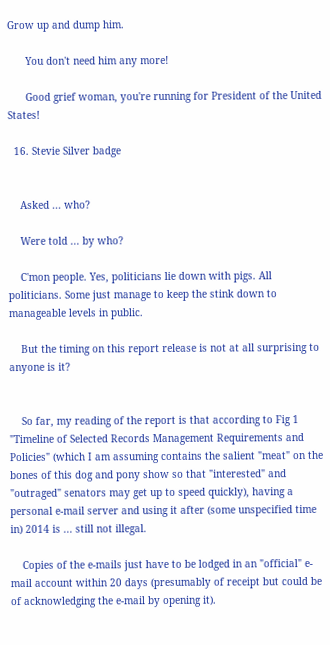Grow up and dump him.

      You don't need him any more!

      Good grief woman, you're running for President of the United States!

  16. Stevie Silver badge


    Asked ... who?

    Were told ... by who?

    C'mon people. Yes, politicians lie down with pigs. All politicians. Some just manage to keep the stink down to manageable levels in public.

    But the timing on this report release is not at all surprising to anyone is it?


    So far, my reading of the report is that according to Fig 1 "Timeline of Selected Records Management Requirements and Policies" (which I am assuming contains the salient "meat" on the bones of this dog and pony show so that "interested" and "outraged" senators may get up to speed quickly), having a personal e-mail server and using it after (some unspecified time in) 2014 is ... still not illegal.

    Copies of the e-mails just have to be lodged in an "official" e-mail account within 20 days (presumably of receipt but could be of acknowledging the e-mail by opening it).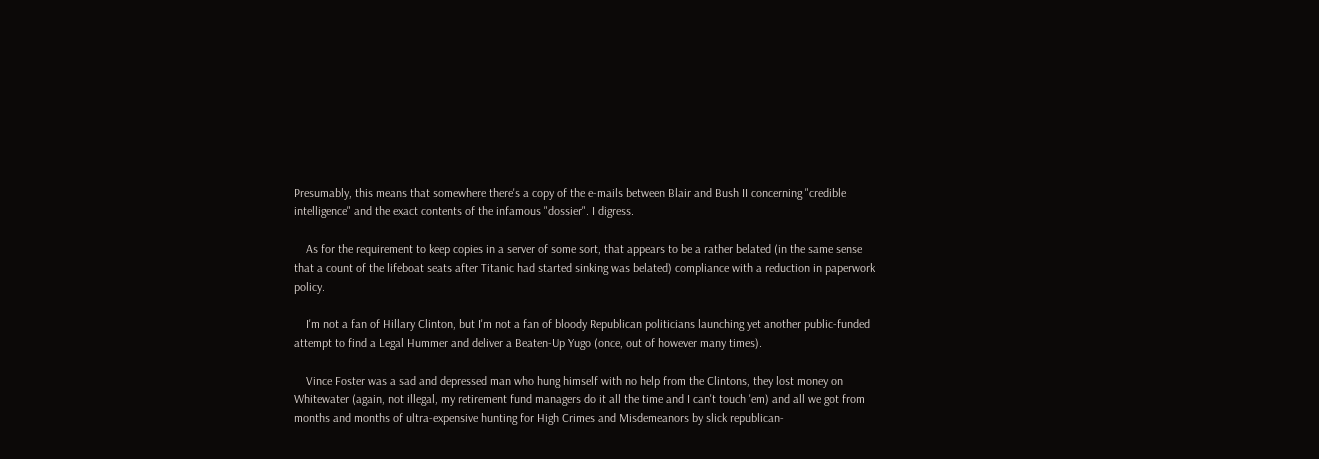Presumably, this means that somewhere there's a copy of the e-mails between Blair and Bush II concerning "credible intelligence" and the exact contents of the infamous "dossier". I digress.

    As for the requirement to keep copies in a server of some sort, that appears to be a rather belated (in the same sense that a count of the lifeboat seats after Titanic had started sinking was belated) compliance with a reduction in paperwork policy.

    I'm not a fan of Hillary Clinton, but I'm not a fan of bloody Republican politicians launching yet another public-funded attempt to find a Legal Hummer and deliver a Beaten-Up Yugo (once, out of however many times).

    Vince Foster was a sad and depressed man who hung himself with no help from the Clintons, they lost money on Whitewater (again, not illegal, my retirement fund managers do it all the time and I can't touch 'em) and all we got from months and months of ultra-expensive hunting for High Crimes and Misdemeanors by slick republican-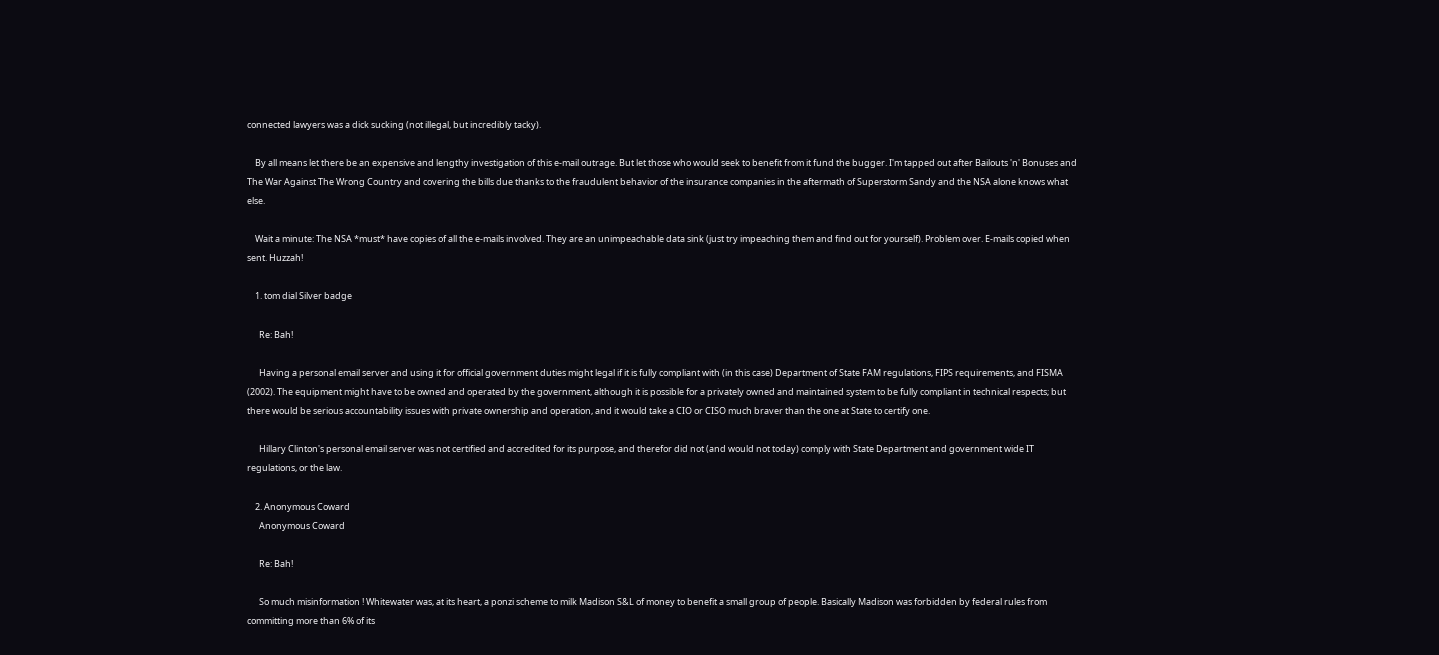connected lawyers was a dick sucking (not illegal, but incredibly tacky).

    By all means let there be an expensive and lengthy investigation of this e-mail outrage. But let those who would seek to benefit from it fund the bugger. I'm tapped out after Bailouts 'n' Bonuses and The War Against The Wrong Country and covering the bills due thanks to the fraudulent behavior of the insurance companies in the aftermath of Superstorm Sandy and the NSA alone knows what else.

    Wait a minute: The NSA *must* have copies of all the e-mails involved. They are an unimpeachable data sink (just try impeaching them and find out for yourself). Problem over. E-mails copied when sent. Huzzah!

    1. tom dial Silver badge

      Re: Bah!

      Having a personal email server and using it for official government duties might legal if it is fully compliant with (in this case) Department of State FAM regulations, FIPS requirements, and FISMA (2002). The equipment might have to be owned and operated by the government, although it is possible for a privately owned and maintained system to be fully compliant in technical respects; but there would be serious accountability issues with private ownership and operation, and it would take a CIO or CISO much braver than the one at State to certify one.

      Hillary Clinton's personal email server was not certified and accredited for its purpose, and therefor did not (and would not today) comply with State Department and government wide IT regulations, or the law.

    2. Anonymous Coward
      Anonymous Coward

      Re: Bah!

      So much misinformation ! Whitewater was, at its heart, a ponzi scheme to milk Madison S&L of money to benefit a small group of people. Basically Madison was forbidden by federal rules from committing more than 6% of its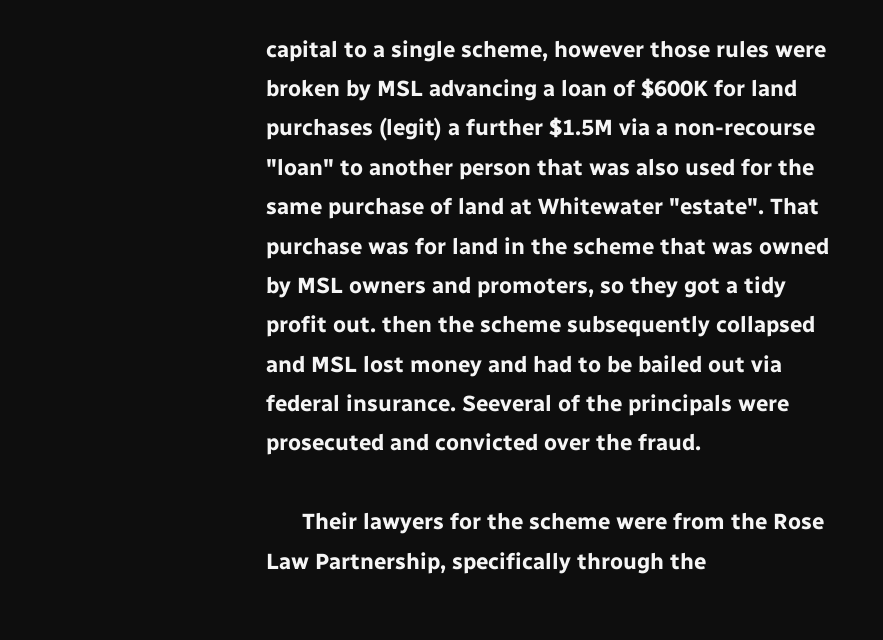capital to a single scheme, however those rules were broken by MSL advancing a loan of $600K for land purchases (legit) a further $1.5M via a non-recourse "loan" to another person that was also used for the same purchase of land at Whitewater "estate". That purchase was for land in the scheme that was owned by MSL owners and promoters, so they got a tidy profit out. then the scheme subsequently collapsed and MSL lost money and had to be bailed out via federal insurance. Seeveral of the principals were prosecuted and convicted over the fraud.

      Their lawyers for the scheme were from the Rose Law Partnership, specifically through the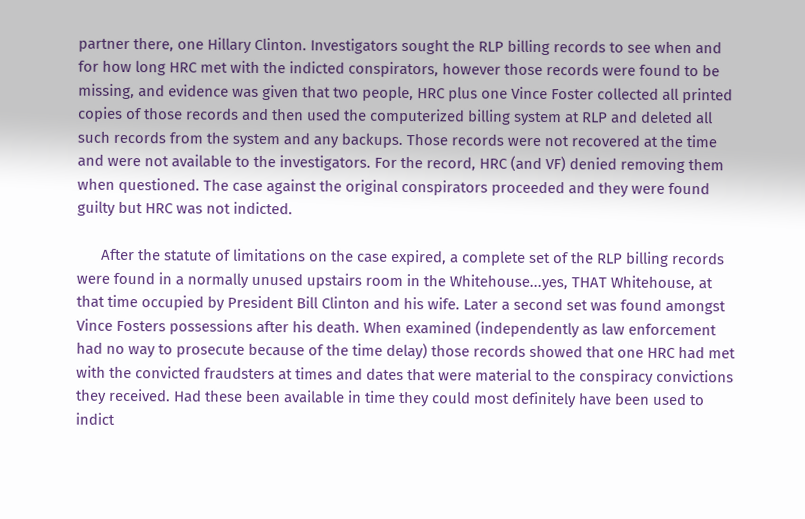partner there, one Hillary Clinton. Investigators sought the RLP billing records to see when and for how long HRC met with the indicted conspirators, however those records were found to be missing, and evidence was given that two people, HRC plus one Vince Foster collected all printed copies of those records and then used the computerized billing system at RLP and deleted all such records from the system and any backups. Those records were not recovered at the time and were not available to the investigators. For the record, HRC (and VF) denied removing them when questioned. The case against the original conspirators proceeded and they were found guilty but HRC was not indicted.

      After the statute of limitations on the case expired, a complete set of the RLP billing records were found in a normally unused upstairs room in the Whitehouse...yes, THAT Whitehouse, at that time occupied by President Bill Clinton and his wife. Later a second set was found amongst Vince Fosters possessions after his death. When examined (independently as law enforcement had no way to prosecute because of the time delay) those records showed that one HRC had met with the convicted fraudsters at times and dates that were material to the conspiracy convictions they received. Had these been available in time they could most definitely have been used to indict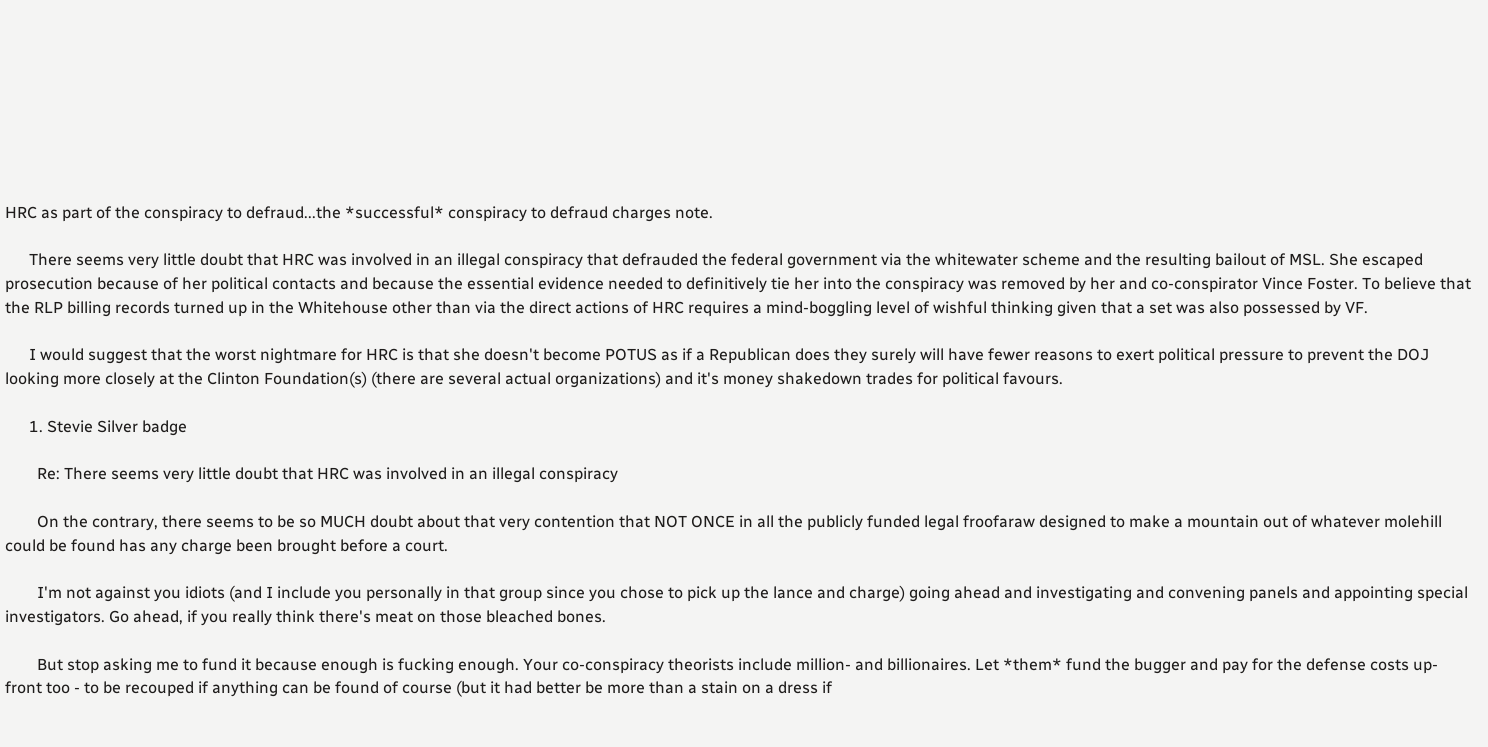HRC as part of the conspiracy to defraud...the *successful* conspiracy to defraud charges note.

      There seems very little doubt that HRC was involved in an illegal conspiracy that defrauded the federal government via the whitewater scheme and the resulting bailout of MSL. She escaped prosecution because of her political contacts and because the essential evidence needed to definitively tie her into the conspiracy was removed by her and co-conspirator Vince Foster. To believe that the RLP billing records turned up in the Whitehouse other than via the direct actions of HRC requires a mind-boggling level of wishful thinking given that a set was also possessed by VF.

      I would suggest that the worst nightmare for HRC is that she doesn't become POTUS as if a Republican does they surely will have fewer reasons to exert political pressure to prevent the DOJ looking more closely at the Clinton Foundation(s) (there are several actual organizations) and it's money shakedown trades for political favours.

      1. Stevie Silver badge

        Re: There seems very little doubt that HRC was involved in an illegal conspiracy

        On the contrary, there seems to be so MUCH doubt about that very contention that NOT ONCE in all the publicly funded legal froofaraw designed to make a mountain out of whatever molehill could be found has any charge been brought before a court.

        I'm not against you idiots (and I include you personally in that group since you chose to pick up the lance and charge) going ahead and investigating and convening panels and appointing special investigators. Go ahead, if you really think there's meat on those bleached bones.

        But stop asking me to fund it because enough is fucking enough. Your co-conspiracy theorists include million- and billionaires. Let *them* fund the bugger and pay for the defense costs up-front too - to be recouped if anything can be found of course (but it had better be more than a stain on a dress if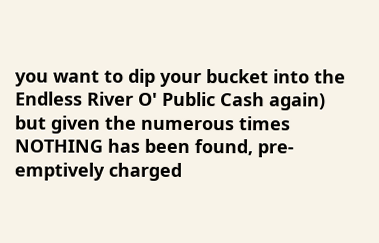you want to dip your bucket into the Endless River O' Public Cash again) but given the numerous times NOTHING has been found, pre-emptively charged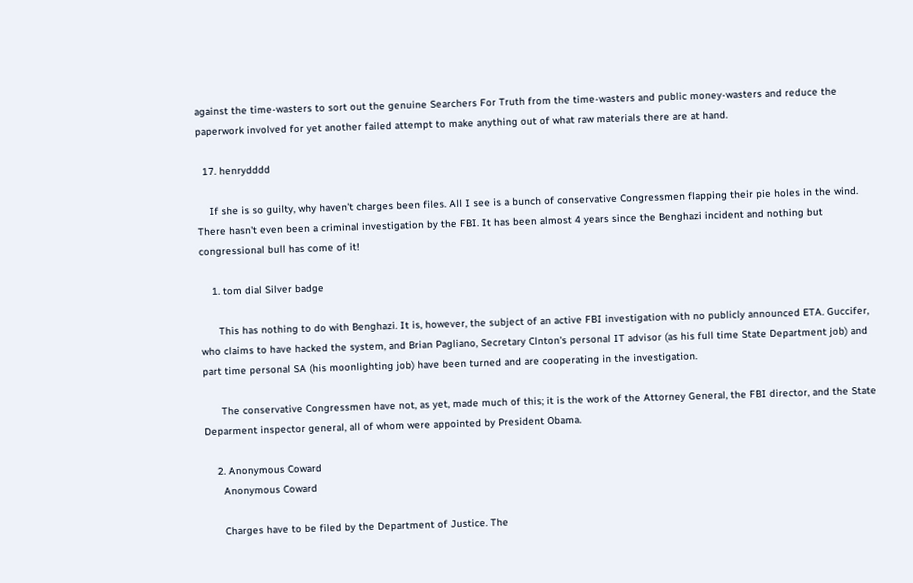against the time-wasters to sort out the genuine Searchers For Truth from the time-wasters and public money-wasters and reduce the paperwork involved for yet another failed attempt to make anything out of what raw materials there are at hand.

  17. henrydddd

    If she is so guilty, why haven't charges been files. All I see is a bunch of conservative Congressmen flapping their pie holes in the wind. There hasn't even been a criminal investigation by the FBI. It has been almost 4 years since the Benghazi incident and nothing but congressional bull has come of it!

    1. tom dial Silver badge

      This has nothing to do with Benghazi. It is, however, the subject of an active FBI investigation with no publicly announced ETA. Guccifer, who claims to have hacked the system, and Brian Pagliano, Secretary Clnton's personal IT advisor (as his full time State Department job) and part time personal SA (his moonlighting job) have been turned and are cooperating in the investigation.

      The conservative Congressmen have not, as yet, made much of this; it is the work of the Attorney General, the FBI director, and the State Deparment inspector general, all of whom were appointed by President Obama.

    2. Anonymous Coward
      Anonymous Coward

      Charges have to be filed by the Department of Justice. The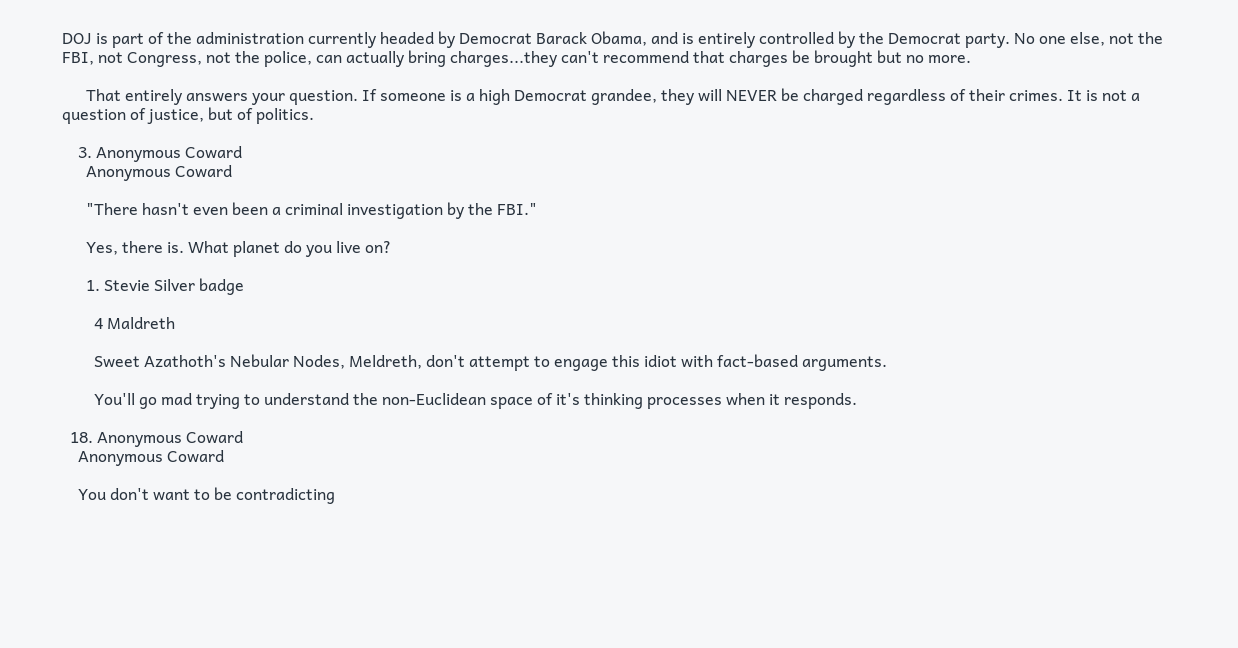DOJ is part of the administration currently headed by Democrat Barack Obama, and is entirely controlled by the Democrat party. No one else, not the FBI, not Congress, not the police, can actually bring charges...they can't recommend that charges be brought but no more.

      That entirely answers your question. If someone is a high Democrat grandee, they will NEVER be charged regardless of their crimes. It is not a question of justice, but of politics.

    3. Anonymous Coward
      Anonymous Coward

      "There hasn't even been a criminal investigation by the FBI."

      Yes, there is. What planet do you live on?

      1. Stevie Silver badge

        4 Maldreth

        Sweet Azathoth's Nebular Nodes, Meldreth, don't attempt to engage this idiot with fact-based arguments.

        You'll go mad trying to understand the non-Euclidean space of it's thinking processes when it responds.

  18. Anonymous Coward
    Anonymous Coward

    You don't want to be contradicting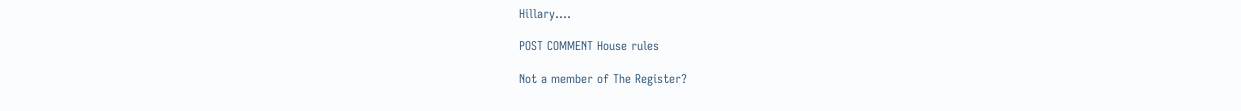Hillary....

POST COMMENT House rules

Not a member of The Register?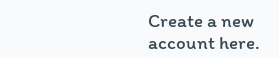Create a new account here.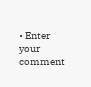• Enter your comment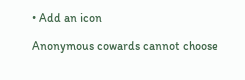• Add an icon

Anonymous cowards cannot choose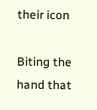their icon

Biting the hand that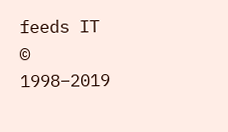feeds IT © 1998–2019